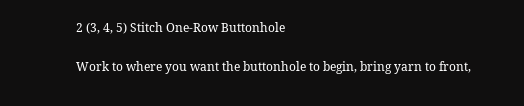2 (3, 4, 5) Stitch One-Row Buttonhole

Work to where you want the buttonhole to begin, bring yarn to front,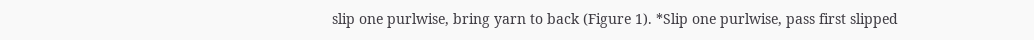slip one purlwise, bring yarn to back (Figure 1). *Slip one purlwise, pass first slipped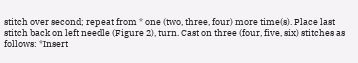stitch over second; repeat from * one (two, three, four) more time(s). Place last stitch back on left needle (Figure 2), turn. Cast on three (four, five, six) stitches as follows: *Insert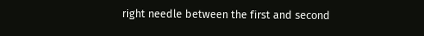right needle between the first and second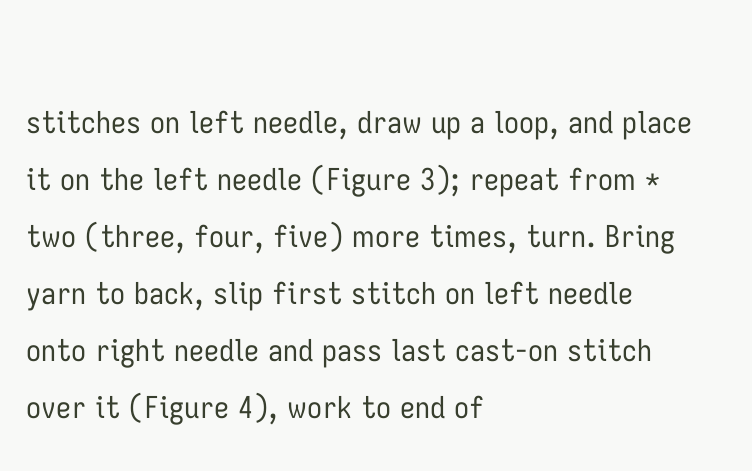stitches on left needle, draw up a loop, and place it on the left needle (Figure 3); repeat from * two (three, four, five) more times, turn. Bring yarn to back, slip first stitch on left needle onto right needle and pass last cast-on stitch over it (Figure 4), work to end of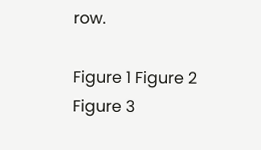row.

Figure 1 Figure 2
Figure 3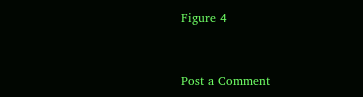Figure 4


Post a Comment